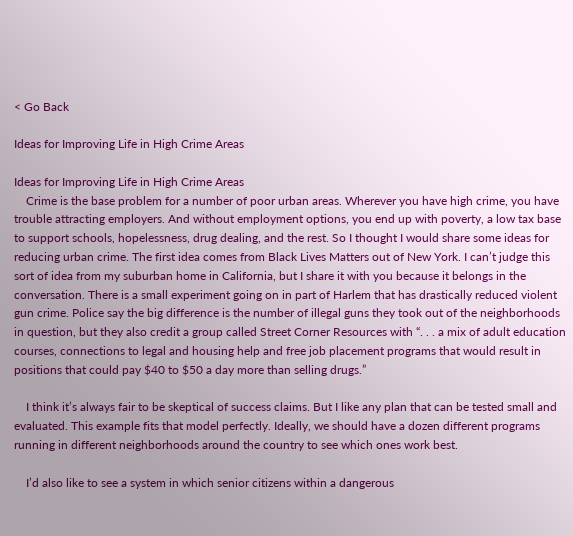< Go Back

Ideas for Improving Life in High Crime Areas

Ideas for Improving Life in High Crime Areas
    Crime is the base problem for a number of poor urban areas. Wherever you have high crime, you have trouble attracting employers. And without employment options, you end up with poverty, a low tax base to support schools, hopelessness, drug dealing, and the rest. So I thought I would share some ideas for reducing urban crime. The first idea comes from Black Lives Matters out of New York. I can’t judge this sort of idea from my suburban home in California, but I share it with you because it belongs in the conversation. There is a small experiment going on in part of Harlem that has drastically reduced violent gun crime. Police say the big difference is the number of illegal guns they took out of the neighborhoods in question, but they also credit a group called Street Corner Resources with “. . . a mix of adult education courses, connections to legal and housing help and free job placement programs that would result in positions that could pay $40 to $50 a day more than selling drugs.”

    I think it’s always fair to be skeptical of success claims. But I like any plan that can be tested small and evaluated. This example fits that model perfectly. Ideally, we should have a dozen different programs running in different neighborhoods around the country to see which ones work best.

    I’d also like to see a system in which senior citizens within a dangerous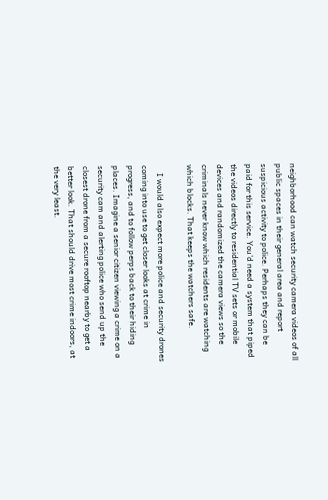neighborhood can watch security camera videos of all public spaces in their general area and report suspicious activity to police. Perhaps they can be paid for this service. You’d need a system that piped the videos directly to residential TV sets or mobile devices and randomized the camera views so the criminals never know which residents are watching which blocks. That keeps the watchers safe.

    I would also expect more police and security drones coming into use to get closer looks at crime in progress, and to follow perps back to their hiding places. Imagine a senior citizen viewing a crime on a security cam and alerting police who send up the closest drone from a secure rooftop nearby to get a better look. That should drive most crime indoors, at the very least.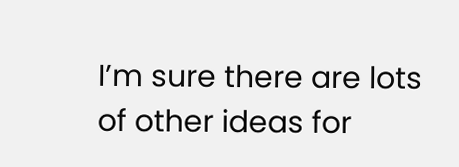I’m sure there are lots of other ideas for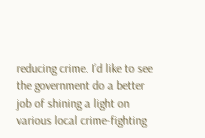reducing crime. I’d like to see the government do a better job of shining a light on various local crime-fighting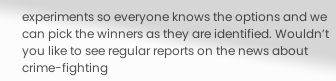experiments so everyone knows the options and we can pick the winners as they are identified. Wouldn’t you like to see regular reports on the news about crime-fighting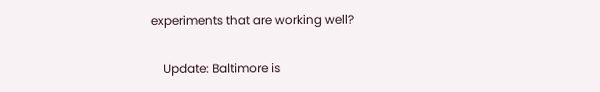experiments that are working well?

    Update: Baltimore is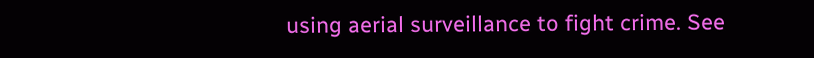using aerial surveillance to fight crime. See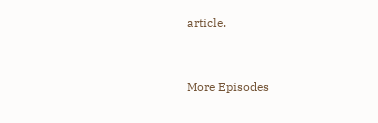article.


More Episodes